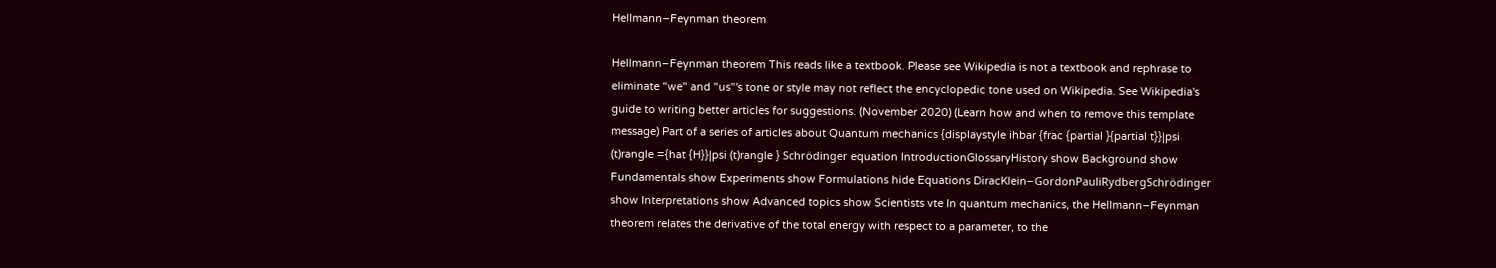Hellmann–Feynman theorem

Hellmann–Feynman theorem This reads like a textbook. Please see Wikipedia is not a textbook and rephrase to eliminate "we" and "us"'s tone or style may not reflect the encyclopedic tone used on Wikipedia. See Wikipedia's guide to writing better articles for suggestions. (November 2020) (Learn how and when to remove this template message) Part of a series of articles about Quantum mechanics {displaystyle ihbar {frac {partial }{partial t}}|psi (t)rangle ={hat {H}}|psi (t)rangle } Schrödinger equation IntroductionGlossaryHistory show Background show Fundamentals show Experiments show Formulations hide Equations DiracKlein–GordonPauliRydbergSchrödinger show Interpretations show Advanced topics show Scientists vte In quantum mechanics, the Hellmann–Feynman theorem relates the derivative of the total energy with respect to a parameter, to the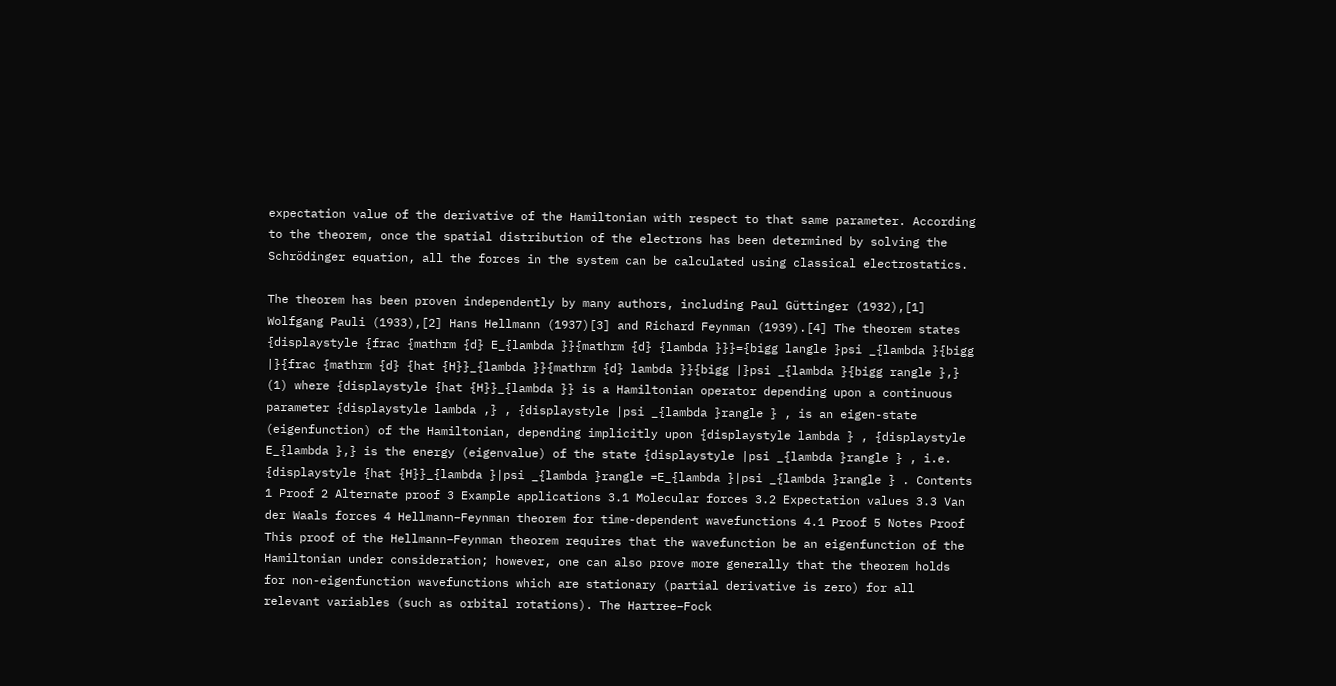expectation value of the derivative of the Hamiltonian with respect to that same parameter. According to the theorem, once the spatial distribution of the electrons has been determined by solving the Schrödinger equation, all the forces in the system can be calculated using classical electrostatics.

The theorem has been proven independently by many authors, including Paul Güttinger (1932),[1] Wolfgang Pauli (1933),[2] Hans Hellmann (1937)[3] and Richard Feynman (1939).[4] The theorem states {displaystyle {frac {mathrm {d} E_{lambda }}{mathrm {d} {lambda }}}={bigg langle }psi _{lambda }{bigg |}{frac {mathrm {d} {hat {H}}_{lambda }}{mathrm {d} lambda }}{bigg |}psi _{lambda }{bigg rangle },}         (1) where {displaystyle {hat {H}}_{lambda }} is a Hamiltonian operator depending upon a continuous parameter {displaystyle lambda ,} , {displaystyle |psi _{lambda }rangle } , is an eigen-state (eigenfunction) of the Hamiltonian, depending implicitly upon {displaystyle lambda } , {displaystyle E_{lambda },} is the energy (eigenvalue) of the state {displaystyle |psi _{lambda }rangle } , i.e. {displaystyle {hat {H}}_{lambda }|psi _{lambda }rangle =E_{lambda }|psi _{lambda }rangle } . Contents 1 Proof 2 Alternate proof 3 Example applications 3.1 Molecular forces 3.2 Expectation values 3.3 Van der Waals forces 4 Hellmann–Feynman theorem for time-dependent wavefunctions 4.1 Proof 5 Notes Proof This proof of the Hellmann–Feynman theorem requires that the wavefunction be an eigenfunction of the Hamiltonian under consideration; however, one can also prove more generally that the theorem holds for non-eigenfunction wavefunctions which are stationary (partial derivative is zero) for all relevant variables (such as orbital rotations). The Hartree–Fock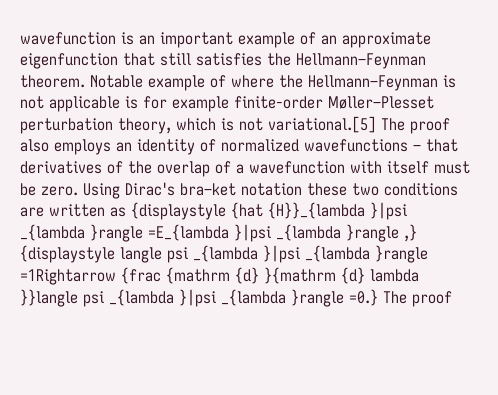wavefunction is an important example of an approximate eigenfunction that still satisfies the Hellmann–Feynman theorem. Notable example of where the Hellmann–Feynman is not applicable is for example finite-order Møller–Plesset perturbation theory, which is not variational.[5] The proof also employs an identity of normalized wavefunctions – that derivatives of the overlap of a wavefunction with itself must be zero. Using Dirac's bra–ket notation these two conditions are written as {displaystyle {hat {H}}_{lambda }|psi _{lambda }rangle =E_{lambda }|psi _{lambda }rangle ,} {displaystyle langle psi _{lambda }|psi _{lambda }rangle =1Rightarrow {frac {mathrm {d} }{mathrm {d} lambda }}langle psi _{lambda }|psi _{lambda }rangle =0.} The proof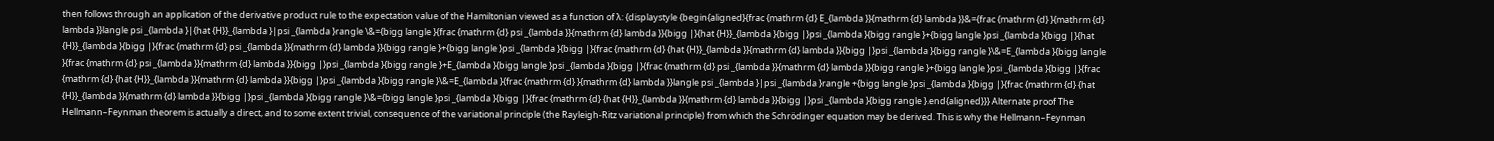then follows through an application of the derivative product rule to the expectation value of the Hamiltonian viewed as a function of λ: {displaystyle {begin{aligned}{frac {mathrm {d} E_{lambda }}{mathrm {d} lambda }}&={frac {mathrm {d} }{mathrm {d} lambda }}langle psi _{lambda }|{hat {H}}_{lambda }|psi _{lambda }rangle \&={bigg langle }{frac {mathrm {d} psi _{lambda }}{mathrm {d} lambda }}{bigg |}{hat {H}}_{lambda }{bigg |}psi _{lambda }{bigg rangle }+{bigg langle }psi _{lambda }{bigg |}{hat {H}}_{lambda }{bigg |}{frac {mathrm {d} psi _{lambda }}{mathrm {d} lambda }}{bigg rangle }+{bigg langle }psi _{lambda }{bigg |}{frac {mathrm {d} {hat {H}}_{lambda }}{mathrm {d} lambda }}{bigg |}psi _{lambda }{bigg rangle }\&=E_{lambda }{bigg langle }{frac {mathrm {d} psi _{lambda }}{mathrm {d} lambda }}{bigg |}psi _{lambda }{bigg rangle }+E_{lambda }{bigg langle }psi _{lambda }{bigg |}{frac {mathrm {d} psi _{lambda }}{mathrm {d} lambda }}{bigg rangle }+{bigg langle }psi _{lambda }{bigg |}{frac {mathrm {d} {hat {H}}_{lambda }}{mathrm {d} lambda }}{bigg |}psi _{lambda }{bigg rangle }\&=E_{lambda }{frac {mathrm {d} }{mathrm {d} lambda }}langle psi _{lambda }|psi _{lambda }rangle +{bigg langle }psi _{lambda }{bigg |}{frac {mathrm {d} {hat {H}}_{lambda }}{mathrm {d} lambda }}{bigg |}psi _{lambda }{bigg rangle }\&={bigg langle }psi _{lambda }{bigg |}{frac {mathrm {d} {hat {H}}_{lambda }}{mathrm {d} lambda }}{bigg |}psi _{lambda }{bigg rangle }.end{aligned}}} Alternate proof The Hellmann–Feynman theorem is actually a direct, and to some extent trivial, consequence of the variational principle (the Rayleigh-Ritz variational principle) from which the Schrödinger equation may be derived. This is why the Hellmann–Feynman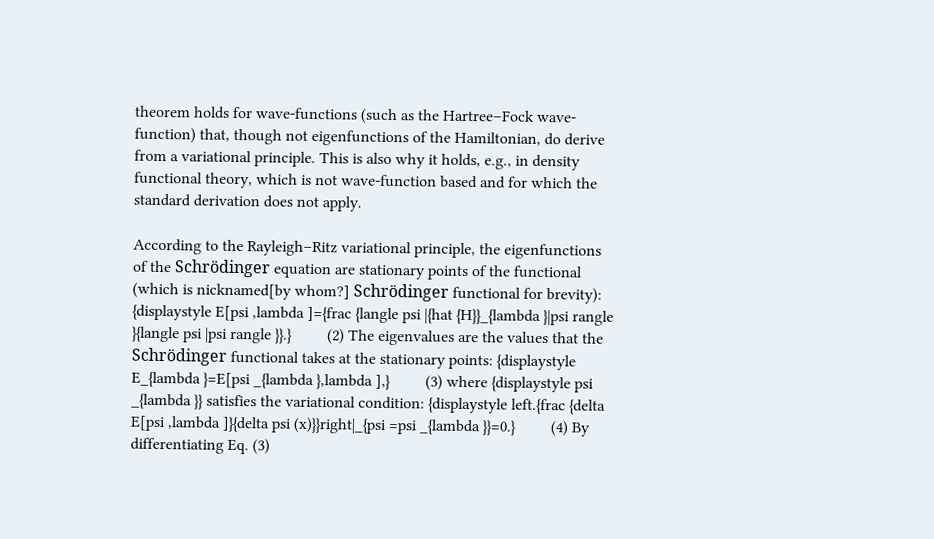theorem holds for wave-functions (such as the Hartree–Fock wave-function) that, though not eigenfunctions of the Hamiltonian, do derive from a variational principle. This is also why it holds, e.g., in density functional theory, which is not wave-function based and for which the standard derivation does not apply.

According to the Rayleigh–Ritz variational principle, the eigenfunctions of the Schrödinger equation are stationary points of the functional (which is nicknamed[by whom?] Schrödinger functional for brevity): {displaystyle E[psi ,lambda ]={frac {langle psi |{hat {H}}_{lambda }|psi rangle }{langle psi |psi rangle }}.}         (2) The eigenvalues are the values that the Schrödinger functional takes at the stationary points: {displaystyle E_{lambda }=E[psi _{lambda },lambda ],}         (3) where {displaystyle psi _{lambda }} satisfies the variational condition: {displaystyle left.{frac {delta E[psi ,lambda ]}{delta psi (x)}}right|_{psi =psi _{lambda }}=0.}         (4) By differentiating Eq. (3)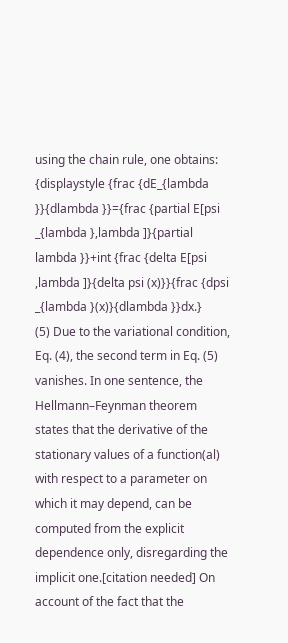using the chain rule, one obtains: {displaystyle {frac {dE_{lambda }}{dlambda }}={frac {partial E[psi _{lambda },lambda ]}{partial lambda }}+int {frac {delta E[psi ,lambda ]}{delta psi (x)}}{frac {dpsi _{lambda }(x)}{dlambda }}dx.}         (5) Due to the variational condition, Eq. (4), the second term in Eq. (5) vanishes. In one sentence, the Hellmann–Feynman theorem states that the derivative of the stationary values of a function(al) with respect to a parameter on which it may depend, can be computed from the explicit dependence only, disregarding the implicit one.[citation needed] On account of the fact that the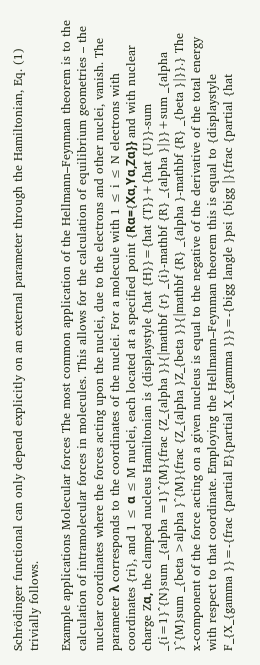Schrödinger functional can only depend explicitly on an external parameter through the Hamiltonian, Eq. (1) trivially follows.

Example applications Molecular forces The most common application of the Hellmann–Feynman theorem is to the calculation of intramolecular forces in molecules. This allows for the calculation of equilibrium geometries – the nuclear coordinates where the forces acting upon the nuclei, due to the electrons and other nuclei, vanish. The parameter λ corresponds to the coordinates of the nuclei. For a molecule with 1 ≤ i ≤ N electrons with coordinates {ri}, and 1 ≤ α ≤ M nuclei, each located at a specified point {Rα={Xα,Yα,Zα}} and with nuclear charge Zα, the clamped nucleus Hamiltonian is {displaystyle {hat {H}}={hat {T}}+{hat {U}}-sum _{i=1}^{N}sum _{alpha =1}^{M}{frac {Z_{alpha }}{|mathbf {r} _{i}-mathbf {R} _{alpha }|}}+sum _{alpha }^{M}sum _{beta >alpha }^{M}{frac {Z_{alpha }Z_{beta }}{|mathbf {R} _{alpha }-mathbf {R} _{beta }|}}.} The x-component of the force acting on a given nucleus is equal to the negative of the derivative of the total energy with respect to that coordinate. Employing the Hellmann–Feynman theorem this is equal to {displaystyle F_{X_{gamma }}=-{frac {partial E}{partial X_{gamma }}}=-{bigg langle }psi {bigg |}{frac {partial {hat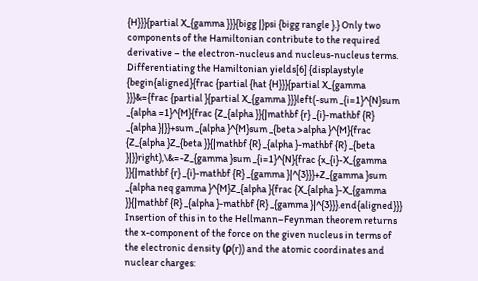{H}}}{partial X_{gamma }}}{bigg |}psi {bigg rangle }.} Only two components of the Hamiltonian contribute to the required derivative – the electron-nucleus and nucleus-nucleus terms. Differentiating the Hamiltonian yields[6] {displaystyle {begin{aligned}{frac {partial {hat {H}}}{partial X_{gamma }}}&={frac {partial }{partial X_{gamma }}}left(-sum _{i=1}^{N}sum _{alpha =1}^{M}{frac {Z_{alpha }}{|mathbf {r} _{i}-mathbf {R} _{alpha }|}}+sum _{alpha }^{M}sum _{beta >alpha }^{M}{frac {Z_{alpha }Z_{beta }}{|mathbf {R} _{alpha }-mathbf {R} _{beta }|}}right),\&=-Z_{gamma }sum _{i=1}^{N}{frac {x_{i}-X_{gamma }}{|mathbf {r} _{i}-mathbf {R} _{gamma }|^{3}}}+Z_{gamma }sum _{alpha neq gamma }^{M}Z_{alpha }{frac {X_{alpha }-X_{gamma }}{|mathbf {R} _{alpha }-mathbf {R} _{gamma }|^{3}}}.end{aligned}}} Insertion of this in to the Hellmann–Feynman theorem returns the x-component of the force on the given nucleus in terms of the electronic density (ρ(r)) and the atomic coordinates and nuclear charges: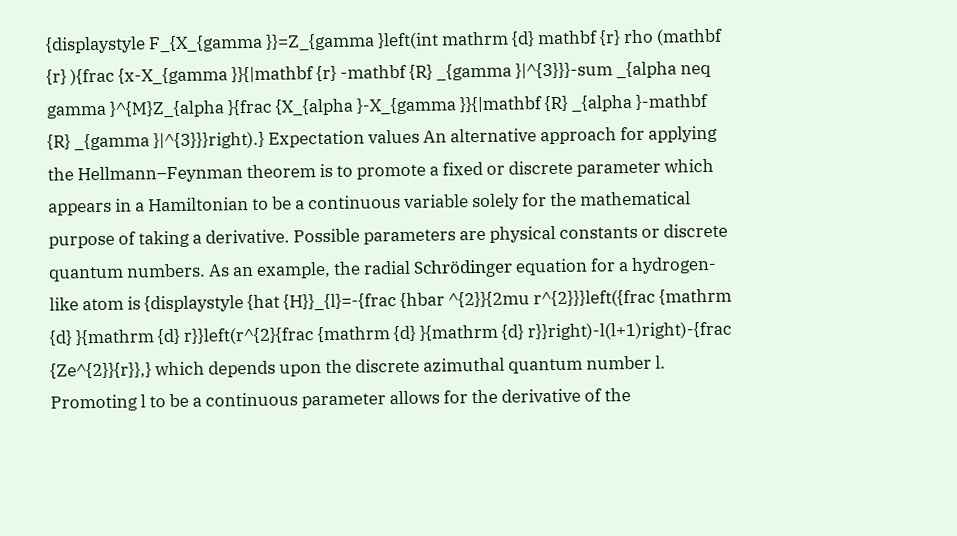{displaystyle F_{X_{gamma }}=Z_{gamma }left(int mathrm {d} mathbf {r} rho (mathbf {r} ){frac {x-X_{gamma }}{|mathbf {r} -mathbf {R} _{gamma }|^{3}}}-sum _{alpha neq gamma }^{M}Z_{alpha }{frac {X_{alpha }-X_{gamma }}{|mathbf {R} _{alpha }-mathbf {R} _{gamma }|^{3}}}right).} Expectation values An alternative approach for applying the Hellmann–Feynman theorem is to promote a fixed or discrete parameter which appears in a Hamiltonian to be a continuous variable solely for the mathematical purpose of taking a derivative. Possible parameters are physical constants or discrete quantum numbers. As an example, the radial Schrödinger equation for a hydrogen-like atom is {displaystyle {hat {H}}_{l}=-{frac {hbar ^{2}}{2mu r^{2}}}left({frac {mathrm {d} }{mathrm {d} r}}left(r^{2}{frac {mathrm {d} }{mathrm {d} r}}right)-l(l+1)right)-{frac {Ze^{2}}{r}},} which depends upon the discrete azimuthal quantum number l. Promoting l to be a continuous parameter allows for the derivative of the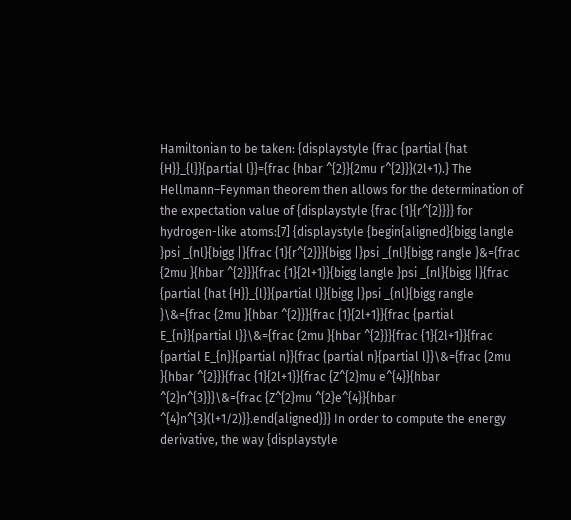Hamiltonian to be taken: {displaystyle {frac {partial {hat {H}}_{l}}{partial l}}={frac {hbar ^{2}}{2mu r^{2}}}(2l+1).} The Hellmann–Feynman theorem then allows for the determination of the expectation value of {displaystyle {frac {1}{r^{2}}}} for hydrogen-like atoms:[7] {displaystyle {begin{aligned}{bigg langle }psi _{nl}{bigg |}{frac {1}{r^{2}}}{bigg |}psi _{nl}{bigg rangle }&={frac {2mu }{hbar ^{2}}}{frac {1}{2l+1}}{bigg langle }psi _{nl}{bigg |}{frac {partial {hat {H}}_{l}}{partial l}}{bigg |}psi _{nl}{bigg rangle }\&={frac {2mu }{hbar ^{2}}}{frac {1}{2l+1}}{frac {partial E_{n}}{partial l}}\&={frac {2mu }{hbar ^{2}}}{frac {1}{2l+1}}{frac {partial E_{n}}{partial n}}{frac {partial n}{partial l}}\&={frac {2mu }{hbar ^{2}}}{frac {1}{2l+1}}{frac {Z^{2}mu e^{4}}{hbar ^{2}n^{3}}}\&={frac {Z^{2}mu ^{2}e^{4}}{hbar ^{4}n^{3}(l+1/2)}}.end{aligned}}} In order to compute the energy derivative, the way {displaystyle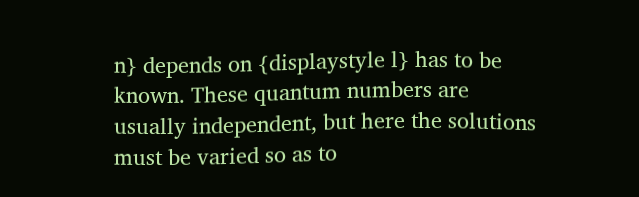n} depends on {displaystyle l} has to be known. These quantum numbers are usually independent, but here the solutions must be varied so as to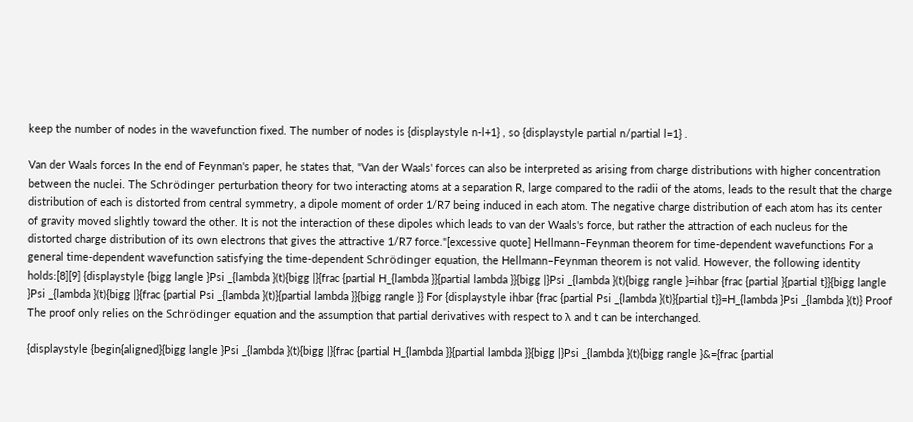keep the number of nodes in the wavefunction fixed. The number of nodes is {displaystyle n-l+1} , so {displaystyle partial n/partial l=1} .

Van der Waals forces In the end of Feynman's paper, he states that, "Van der Waals' forces can also be interpreted as arising from charge distributions with higher concentration between the nuclei. The Schrödinger perturbation theory for two interacting atoms at a separation R, large compared to the radii of the atoms, leads to the result that the charge distribution of each is distorted from central symmetry, a dipole moment of order 1/R7 being induced in each atom. The negative charge distribution of each atom has its center of gravity moved slightly toward the other. It is not the interaction of these dipoles which leads to van der Waals's force, but rather the attraction of each nucleus for the distorted charge distribution of its own electrons that gives the attractive 1/R7 force."[excessive quote] Hellmann–Feynman theorem for time-dependent wavefunctions For a general time-dependent wavefunction satisfying the time-dependent Schrödinger equation, the Hellmann–Feynman theorem is not valid. However, the following identity holds:[8][9] {displaystyle {bigg langle }Psi _{lambda }(t){bigg |}{frac {partial H_{lambda }}{partial lambda }}{bigg |}Psi _{lambda }(t){bigg rangle }=ihbar {frac {partial }{partial t}}{bigg langle }Psi _{lambda }(t){bigg |}{frac {partial Psi _{lambda }(t)}{partial lambda }}{bigg rangle }} For {displaystyle ihbar {frac {partial Psi _{lambda }(t)}{partial t}}=H_{lambda }Psi _{lambda }(t)} Proof The proof only relies on the Schrödinger equation and the assumption that partial derivatives with respect to λ and t can be interchanged.

{displaystyle {begin{aligned}{bigg langle }Psi _{lambda }(t){bigg |}{frac {partial H_{lambda }}{partial lambda }}{bigg |}Psi _{lambda }(t){bigg rangle }&={frac {partial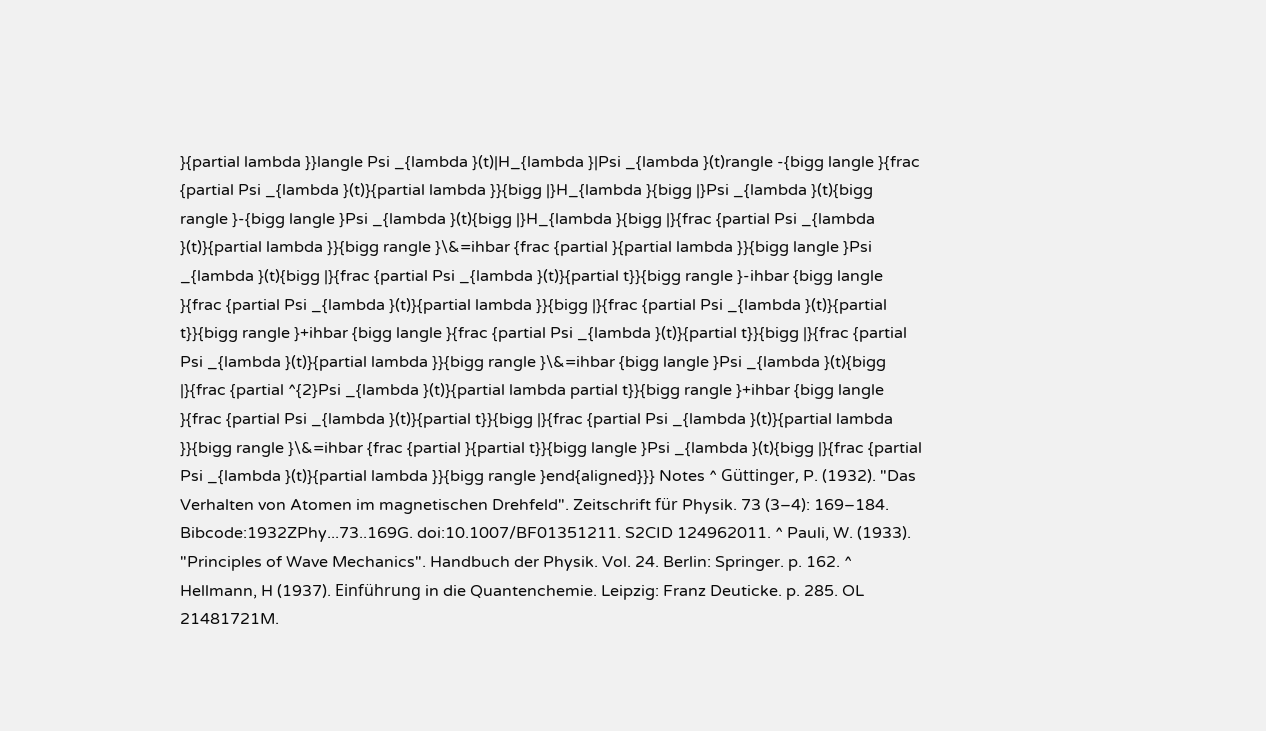}{partial lambda }}langle Psi _{lambda }(t)|H_{lambda }|Psi _{lambda }(t)rangle -{bigg langle }{frac {partial Psi _{lambda }(t)}{partial lambda }}{bigg |}H_{lambda }{bigg |}Psi _{lambda }(t){bigg rangle }-{bigg langle }Psi _{lambda }(t){bigg |}H_{lambda }{bigg |}{frac {partial Psi _{lambda }(t)}{partial lambda }}{bigg rangle }\&=ihbar {frac {partial }{partial lambda }}{bigg langle }Psi _{lambda }(t){bigg |}{frac {partial Psi _{lambda }(t)}{partial t}}{bigg rangle }-ihbar {bigg langle }{frac {partial Psi _{lambda }(t)}{partial lambda }}{bigg |}{frac {partial Psi _{lambda }(t)}{partial t}}{bigg rangle }+ihbar {bigg langle }{frac {partial Psi _{lambda }(t)}{partial t}}{bigg |}{frac {partial Psi _{lambda }(t)}{partial lambda }}{bigg rangle }\&=ihbar {bigg langle }Psi _{lambda }(t){bigg |}{frac {partial ^{2}Psi _{lambda }(t)}{partial lambda partial t}}{bigg rangle }+ihbar {bigg langle }{frac {partial Psi _{lambda }(t)}{partial t}}{bigg |}{frac {partial Psi _{lambda }(t)}{partial lambda }}{bigg rangle }\&=ihbar {frac {partial }{partial t}}{bigg langle }Psi _{lambda }(t){bigg |}{frac {partial Psi _{lambda }(t)}{partial lambda }}{bigg rangle }end{aligned}}} Notes ^ Güttinger, P. (1932). "Das Verhalten von Atomen im magnetischen Drehfeld". Zeitschrift für Physik. 73 (3–4): 169–184. Bibcode:1932ZPhy...73..169G. doi:10.1007/BF01351211. S2CID 124962011. ^ Pauli, W. (1933). "Principles of Wave Mechanics". Handbuch der Physik. Vol. 24. Berlin: Springer. p. 162. ^ Hellmann, H (1937). Einführung in die Quantenchemie. Leipzig: Franz Deuticke. p. 285. OL 21481721M.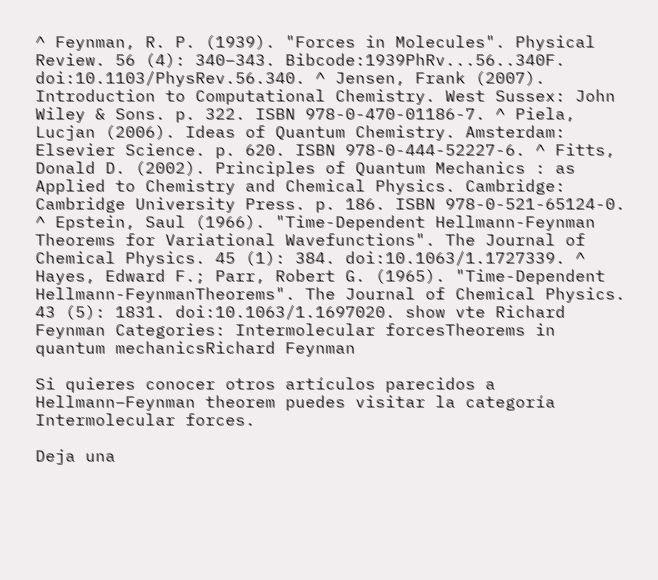^ Feynman, R. P. (1939). "Forces in Molecules". Physical Review. 56 (4): 340–343. Bibcode:1939PhRv...56..340F. doi:10.1103/PhysRev.56.340. ^ Jensen, Frank (2007). Introduction to Computational Chemistry. West Sussex: John Wiley & Sons. p. 322. ISBN 978-0-470-01186-7. ^ Piela, Lucjan (2006). Ideas of Quantum Chemistry. Amsterdam: Elsevier Science. p. 620. ISBN 978-0-444-52227-6. ^ Fitts, Donald D. (2002). Principles of Quantum Mechanics : as Applied to Chemistry and Chemical Physics. Cambridge: Cambridge University Press. p. 186. ISBN 978-0-521-65124-0. ^ Epstein, Saul (1966). "Time-Dependent Hellmann-Feynman Theorems for Variational Wavefunctions". The Journal of Chemical Physics. 45 (1): 384. doi:10.1063/1.1727339. ^ Hayes, Edward F.; Parr, Robert G. (1965). "Time-Dependent Hellmann-FeynmanTheorems". The Journal of Chemical Physics. 43 (5): 1831. doi:10.1063/1.1697020. show vte Richard Feynman Categories: Intermolecular forcesTheorems in quantum mechanicsRichard Feynman

Si quieres conocer otros artículos parecidos a Hellmann–Feynman theorem puedes visitar la categoría Intermolecular forces.

Deja una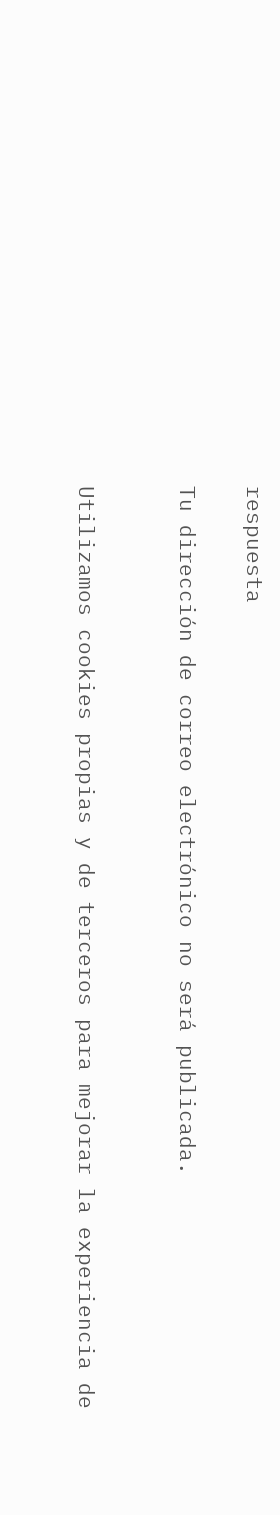respuesta

Tu dirección de correo electrónico no será publicada.


Utilizamos cookies propias y de terceros para mejorar la experiencia de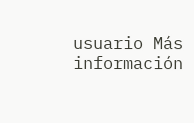usuario Más información